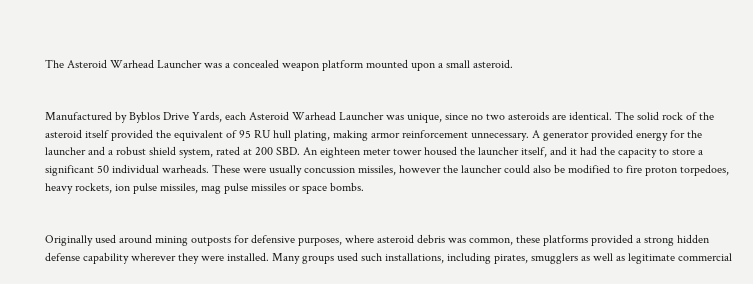The Asteroid Warhead Launcher was a concealed weapon platform mounted upon a small asteroid.


Manufactured by Byblos Drive Yards, each Asteroid Warhead Launcher was unique, since no two asteroids are identical. The solid rock of the asteroid itself provided the equivalent of 95 RU hull plating, making armor reinforcement unnecessary. A generator provided energy for the launcher and a robust shield system, rated at 200 SBD. An eighteen meter tower housed the launcher itself, and it had the capacity to store a significant 50 individual warheads. These were usually concussion missiles, however the launcher could also be modified to fire proton torpedoes, heavy rockets, ion pulse missiles, mag pulse missiles or space bombs.


Originally used around mining outposts for defensive purposes, where asteroid debris was common, these platforms provided a strong hidden defense capability wherever they were installed. Many groups used such installations, including pirates, smugglers as well as legitimate commercial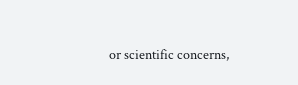or scientific concerns,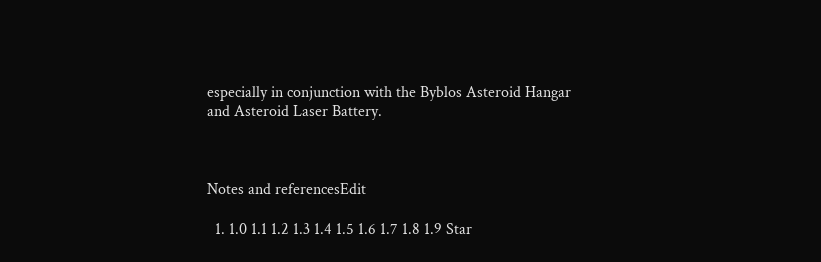especially in conjunction with the Byblos Asteroid Hangar and Asteroid Laser Battery.



Notes and referencesEdit

  1. 1.0 1.1 1.2 1.3 1.4 1.5 1.6 1.7 1.8 1.9 Star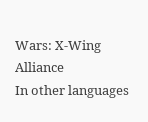Wars: X-Wing Alliance
In other languages